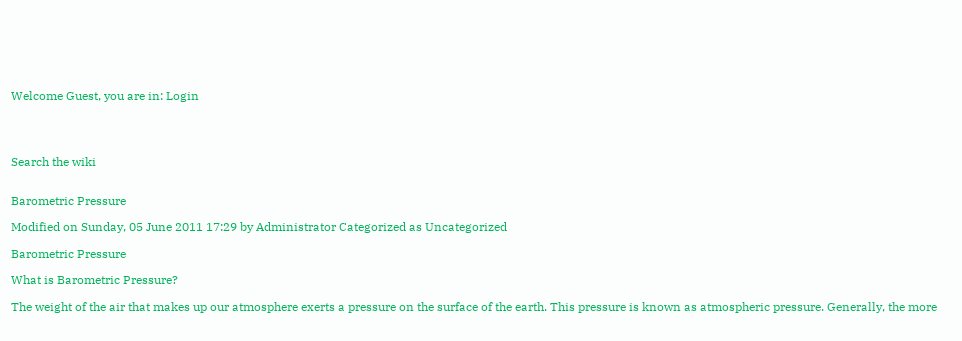Welcome Guest, you are in: Login




Search the wiki


Barometric Pressure

Modified on Sunday, 05 June 2011 17:29 by Administrator Categorized as Uncategorized

Barometric Pressure

What is Barometric Pressure?

The weight of the air that makes up our atmosphere exerts a pressure on the surface of the earth. This pressure is known as atmospheric pressure. Generally, the more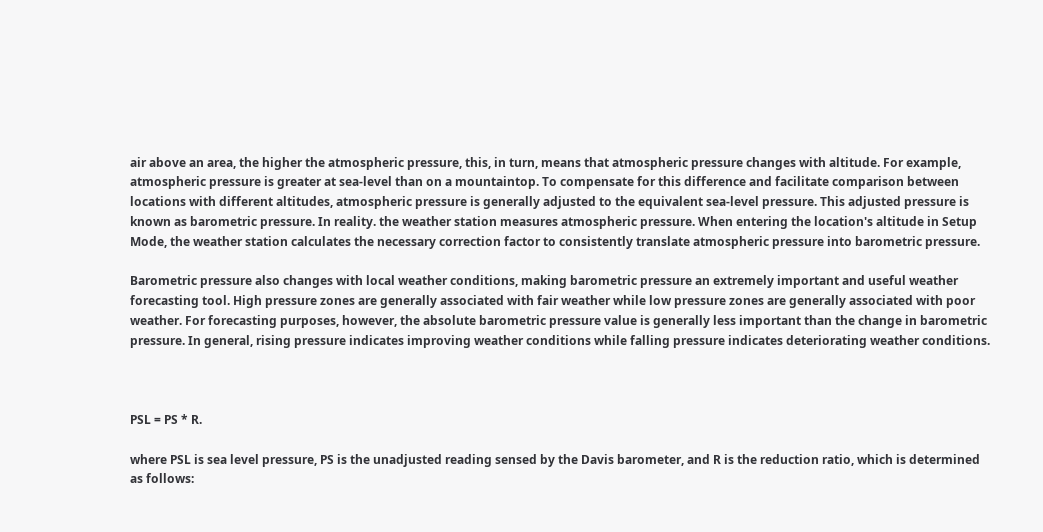air above an area, the higher the atmospheric pressure, this, in turn, means that atmospheric pressure changes with altitude. For example, atmospheric pressure is greater at sea-level than on a mountaintop. To compensate for this difference and facilitate comparison between locations with different altitudes, atmospheric pressure is generally adjusted to the equivalent sea-level pressure. This adjusted pressure is known as barometric pressure. In reality. the weather station measures atmospheric pressure. When entering the location's altitude in Setup Mode, the weather station calculates the necessary correction factor to consistently translate atmospheric pressure into barometric pressure.

Barometric pressure also changes with local weather conditions, making barometric pressure an extremely important and useful weather forecasting tool. High pressure zones are generally associated with fair weather while low pressure zones are generally associated with poor weather. For forecasting purposes, however, the absolute barometric pressure value is generally less important than the change in barometric pressure. In general, rising pressure indicates improving weather conditions while falling pressure indicates deteriorating weather conditions.



PSL = PS * R.

where PSL is sea level pressure, PS is the unadjusted reading sensed by the Davis barometer, and R is the reduction ratio, which is determined as follows: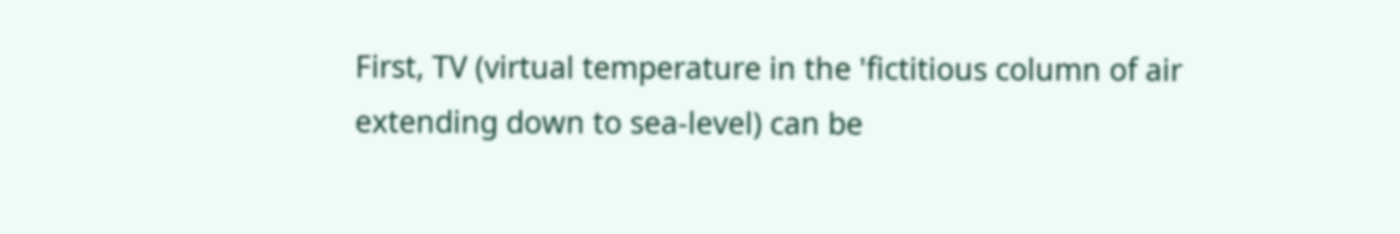First, TV (virtual temperature in the 'fictitious column of air extending down to sea-level) can be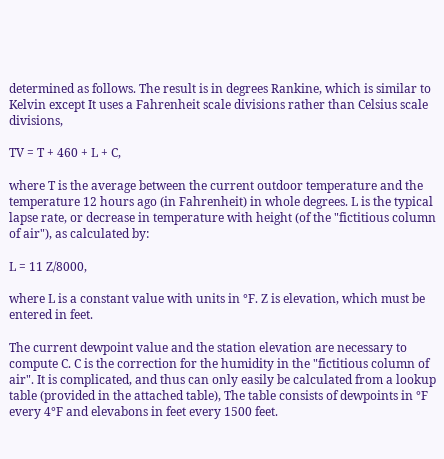determined as follows. The result is in degrees Rankine, which is similar to Kelvin except It uses a Fahrenheit scale divisions rather than Celsius scale divisions,

TV = T + 460 + L + C,

where T is the average between the current outdoor temperature and the temperature 12 hours ago (in Fahrenheit) in whole degrees. L is the typical lapse rate, or decrease in temperature with height (of the "fictitious column of air"), as calculated by:

L = 11 Z/8000,

where L is a constant value with units in °F. Z is elevation, which must be entered in feet.

The current dewpoint value and the station elevation are necessary to compute C. C is the correction for the humidity in the "fictitious column of air". It is complicated, and thus can only easily be calculated from a lookup table (provided in the attached table), The table consists of dewpoints in °F every 4°F and elevabons in feet every 1500 feet.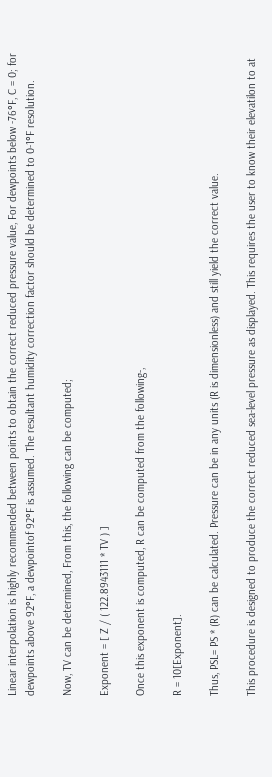Linear interpolation is highly recommended between points to obtain the correct reduced pressure value, For dewpoints below -76°F, C = 0; for dewpoints above 92°F, a dewpointof 92°F is assumed. The resultant humidity correction factor should be determined to 0-1°F resolution.

Now, TV can be determined, From this, the following can be computed;

Exponent = [ Z / ( 122.8943111 * TV ) ]

Once this exponent is computed, R can be computed from the following-,

R = 10[Exponent].

Thus, PSL= PS * (R) can be calculated. Pressure can be in any units (R is dimensionless) and still yield the correct value.

This procedure is designed to produce the correct reduced sea-level pressure as displayed. This requires the user to know their elevatilon to at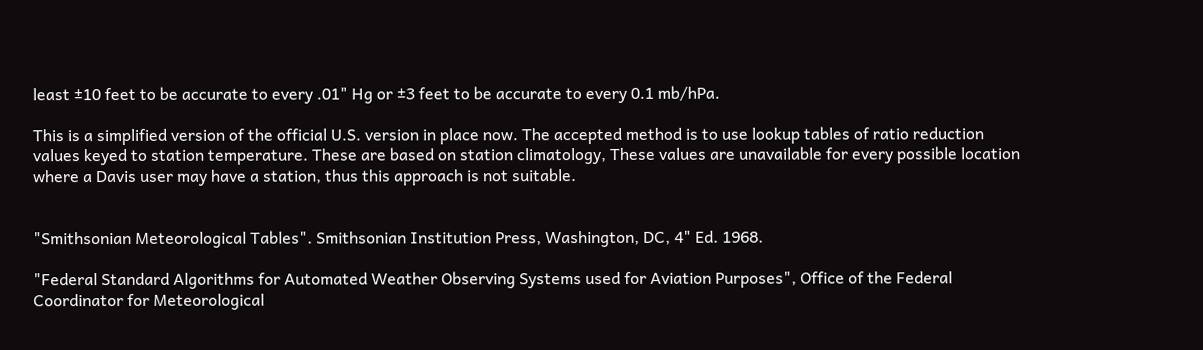least ±10 feet to be accurate to every .01" Hg or ±3 feet to be accurate to every 0.1 mb/hPa.

This is a simplified version of the official U.S. version in place now. The accepted method is to use lookup tables of ratio reduction values keyed to station temperature. These are based on station climatology, These values are unavailable for every possible location where a Davis user may have a station, thus this approach is not suitable.


"Smithsonian Meteorological Tables". Smithsonian Institution Press, Washington, DC, 4" Ed. 1968.

"Federal Standard Algorithms for Automated Weather Observing Systems used for Aviation Purposes", Office of the Federal Coordinator for Meteorological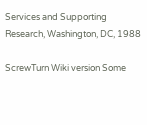Services and Supporting Research, Washington, DC, 1988

ScrewTurn Wiki version Some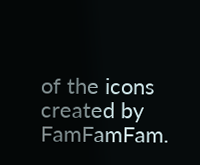of the icons created by FamFamFam.